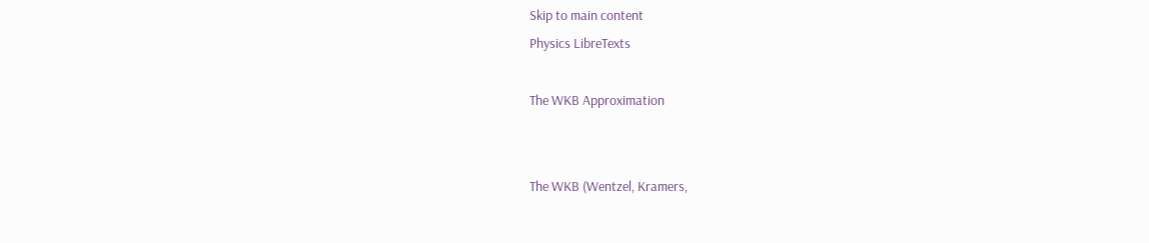Skip to main content
Physics LibreTexts

The WKB Approximation


The WKB (Wentzel, Kramers,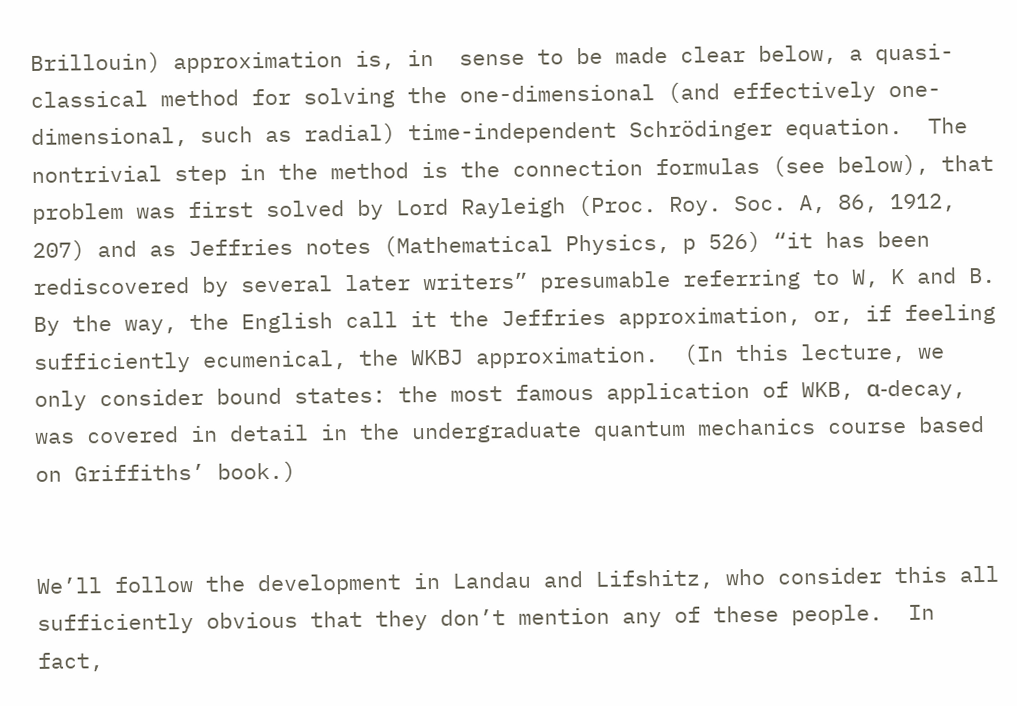Brillouin) approximation is, in  sense to be made clear below, a quasi-classical method for solving the one-dimensional (and effectively one-dimensional, such as radial) time-independent Schrödinger equation.  The nontrivial step in the method is the connection formulas (see below), that problem was first solved by Lord Rayleigh (Proc. Roy. Soc. A, 86, 1912, 207) and as Jeffries notes (Mathematical Physics, p 526) “it has been rediscovered by several later writers” presumable referring to W, K and B.  By the way, the English call it the Jeffries approximation, or, if feeling sufficiently ecumenical, the WKBJ approximation.  (In this lecture, we only consider bound states: the most famous application of WKB, α-decay, was covered in detail in the undergraduate quantum mechanics course based on Griffiths’ book.)


We’ll follow the development in Landau and Lifshitz, who consider this all sufficiently obvious that they don’t mention any of these people.  In fact,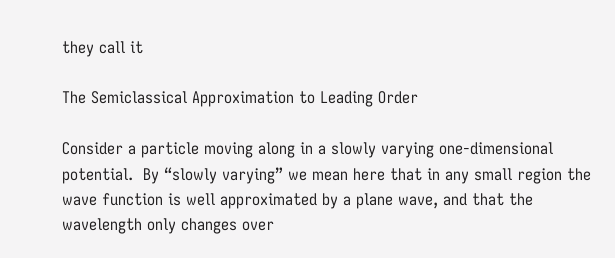they call it

The Semiclassical Approximation to Leading Order

Consider a particle moving along in a slowly varying one-dimensional potential.  By “slowly varying” we mean here that in any small region the wave function is well approximated by a plane wave, and that the wavelength only changes over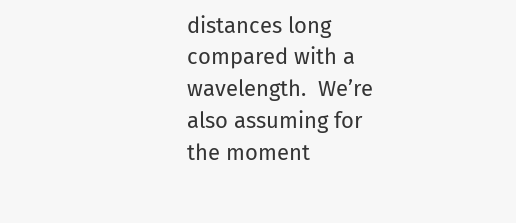distances long compared with a wavelength.  We’re also assuming for the moment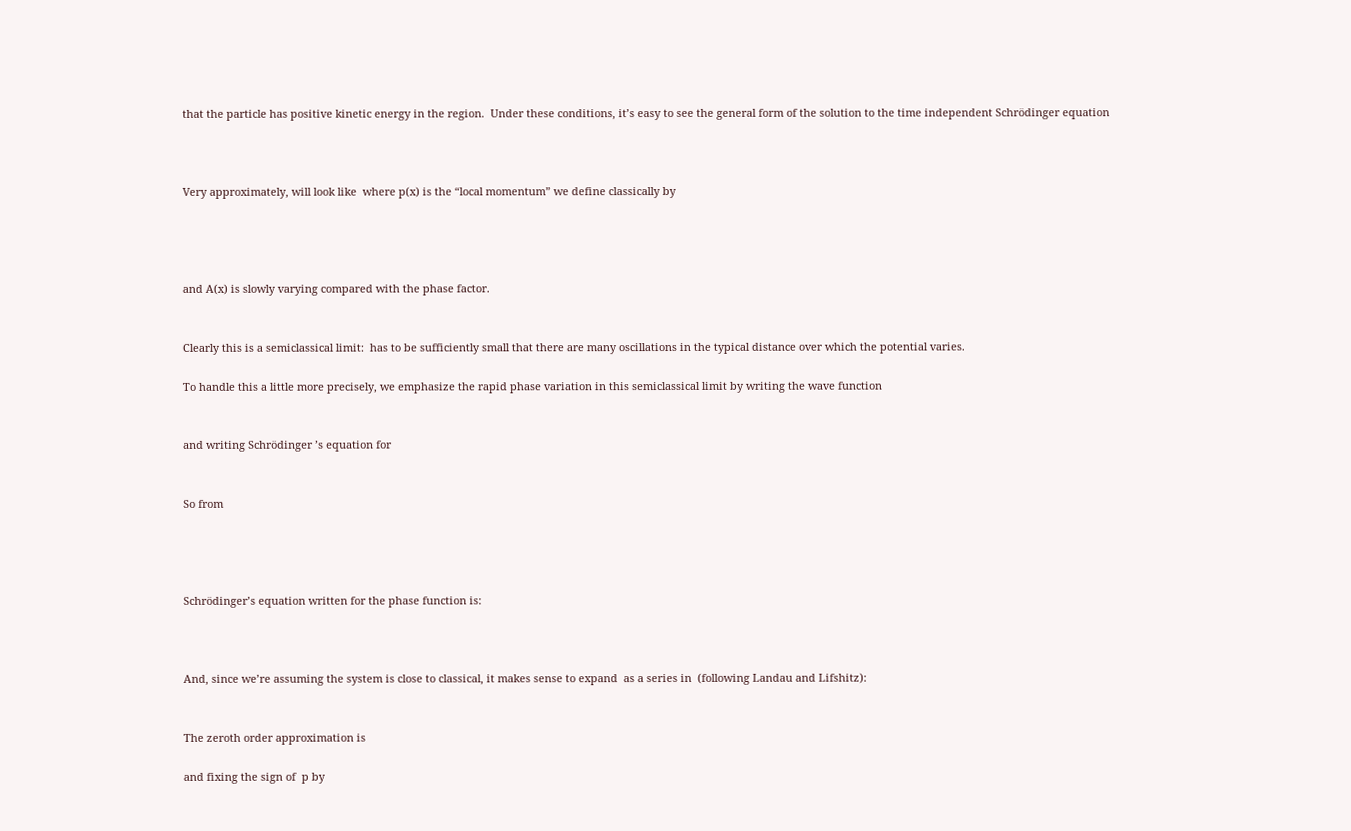that the particle has positive kinetic energy in the region.  Under these conditions, it’s easy to see the general form of the solution to the time independent Schrödinger equation



Very approximately, will look like  where p(x) is the “local momentum” we define classically by




and A(x) is slowly varying compared with the phase factor.


Clearly this is a semiclassical limit:  has to be sufficiently small that there are many oscillations in the typical distance over which the potential varies.

To handle this a little more precisely, we emphasize the rapid phase variation in this semiclassical limit by writing the wave function


and writing Schrödinger ’s equation for


So from




Schrödinger’s equation written for the phase function is:



And, since we’re assuming the system is close to classical, it makes sense to expand  as a series in  (following Landau and Lifshitz):


The zeroth order approximation is

and fixing the sign of  p by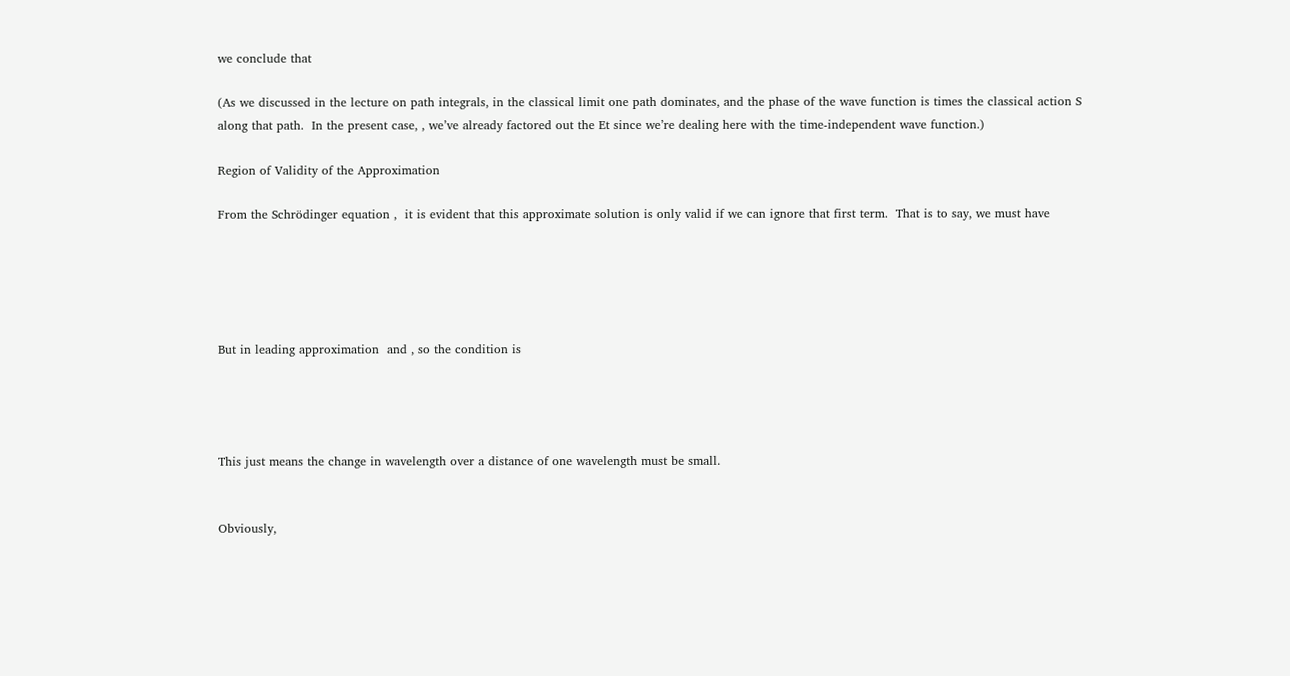we conclude that

(As we discussed in the lecture on path integrals, in the classical limit one path dominates, and the phase of the wave function is times the classical action S along that path.  In the present case, , we’ve already factored out the Et since we’re dealing here with the time-independent wave function.)

Region of Validity of the Approximation

From the Schrödinger equation ,  it is evident that this approximate solution is only valid if we can ignore that first term.  That is to say, we must have





But in leading approximation  and , so the condition is




This just means the change in wavelength over a distance of one wavelength must be small.


Obviously,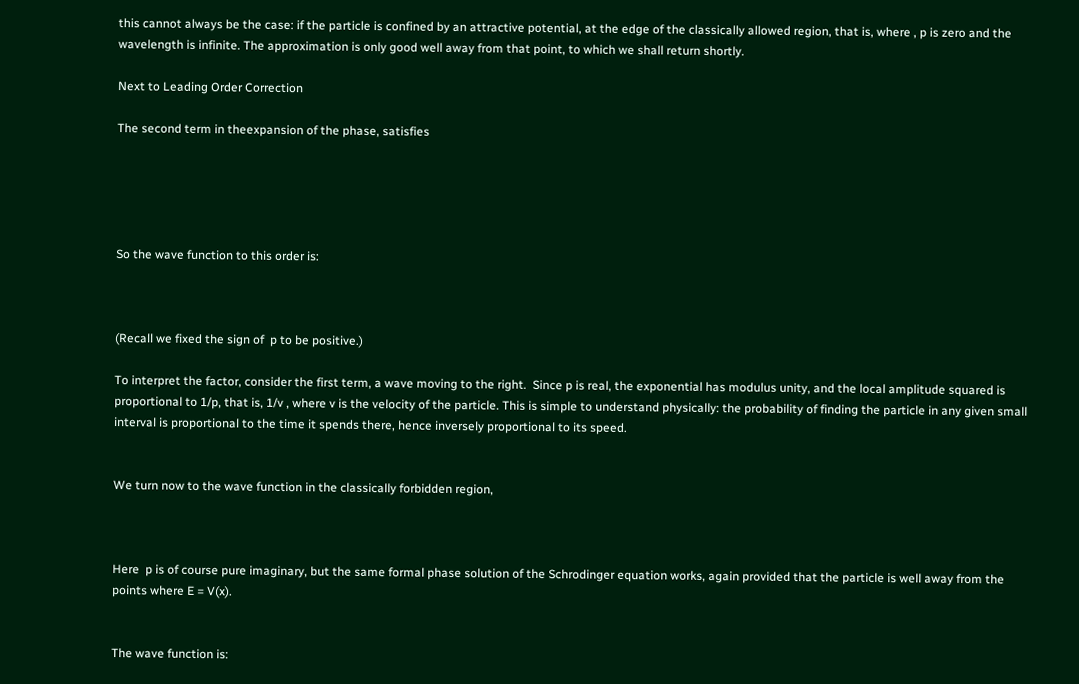this cannot always be the case: if the particle is confined by an attractive potential, at the edge of the classically allowed region, that is, where , p is zero and the wavelength is infinite. The approximation is only good well away from that point, to which we shall return shortly.

Next to Leading Order Correction

The second term in theexpansion of the phase, satisfies





So the wave function to this order is:



(Recall we fixed the sign of  p to be positive.)

To interpret the factor, consider the first term, a wave moving to the right.  Since p is real, the exponential has modulus unity, and the local amplitude squared is proportional to 1/p, that is, 1/v , where v is the velocity of the particle. This is simple to understand physically: the probability of finding the particle in any given small interval is proportional to the time it spends there, hence inversely proportional to its speed.


We turn now to the wave function in the classically forbidden region,



Here  p is of course pure imaginary, but the same formal phase solution of the Schrodinger equation works, again provided that the particle is well away from the points where E = V(x).


The wave function is: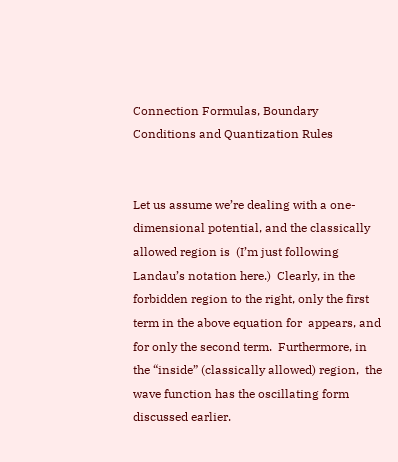Connection Formulas, Boundary Conditions and Quantization Rules


Let us assume we’re dealing with a one-dimensional potential, and the classically allowed region is  (I’m just following Landau’s notation here.)  Clearly, in the forbidden region to the right, only the first term in the above equation for  appears, and  for only the second term.  Furthermore, in the “inside” (classically allowed) region,  the wave function has the oscillating form discussed earlier.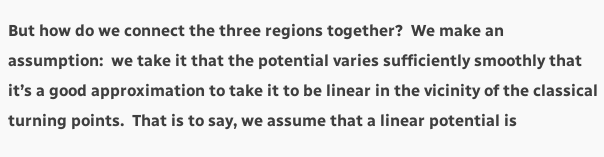But how do we connect the three regions together?  We make an assumption:  we take it that the potential varies sufficiently smoothly that it’s a good approximation to take it to be linear in the vicinity of the classical turning points.  That is to say, we assume that a linear potential is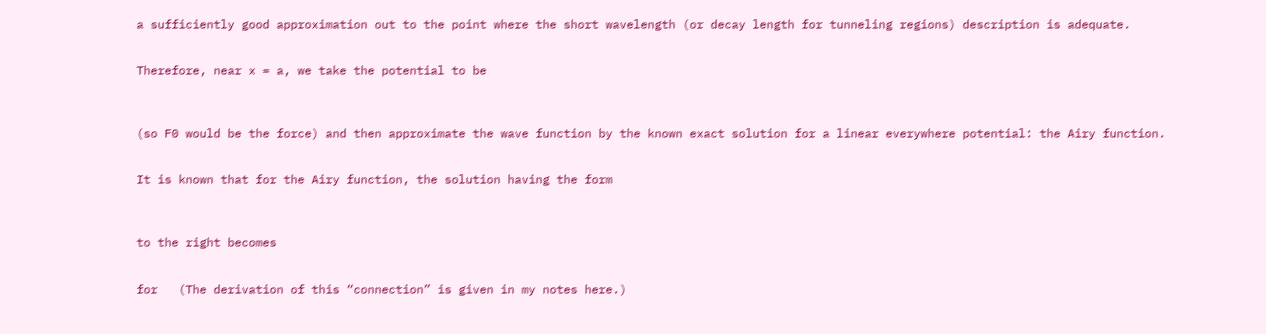a sufficiently good approximation out to the point where the short wavelength (or decay length for tunneling regions) description is adequate.


Therefore, near x = a, we take the potential to be



(so F0 would be the force) and then approximate the wave function by the known exact solution for a linear everywhere potential: the Airy function.


It is known that for the Airy function, the solution having the form



to the right becomes


for   (The derivation of this “connection” is given in my notes here.)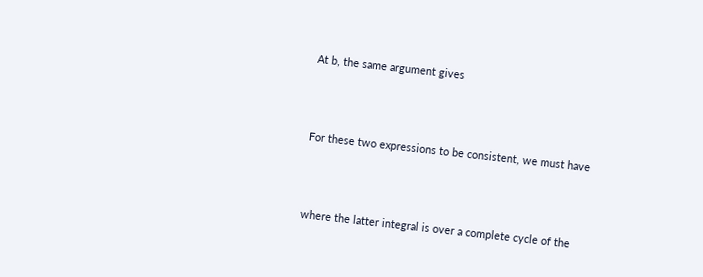At b, the same argument gives



For these two expressions to be consistent, we must have



where the latter integral is over a complete cycle of the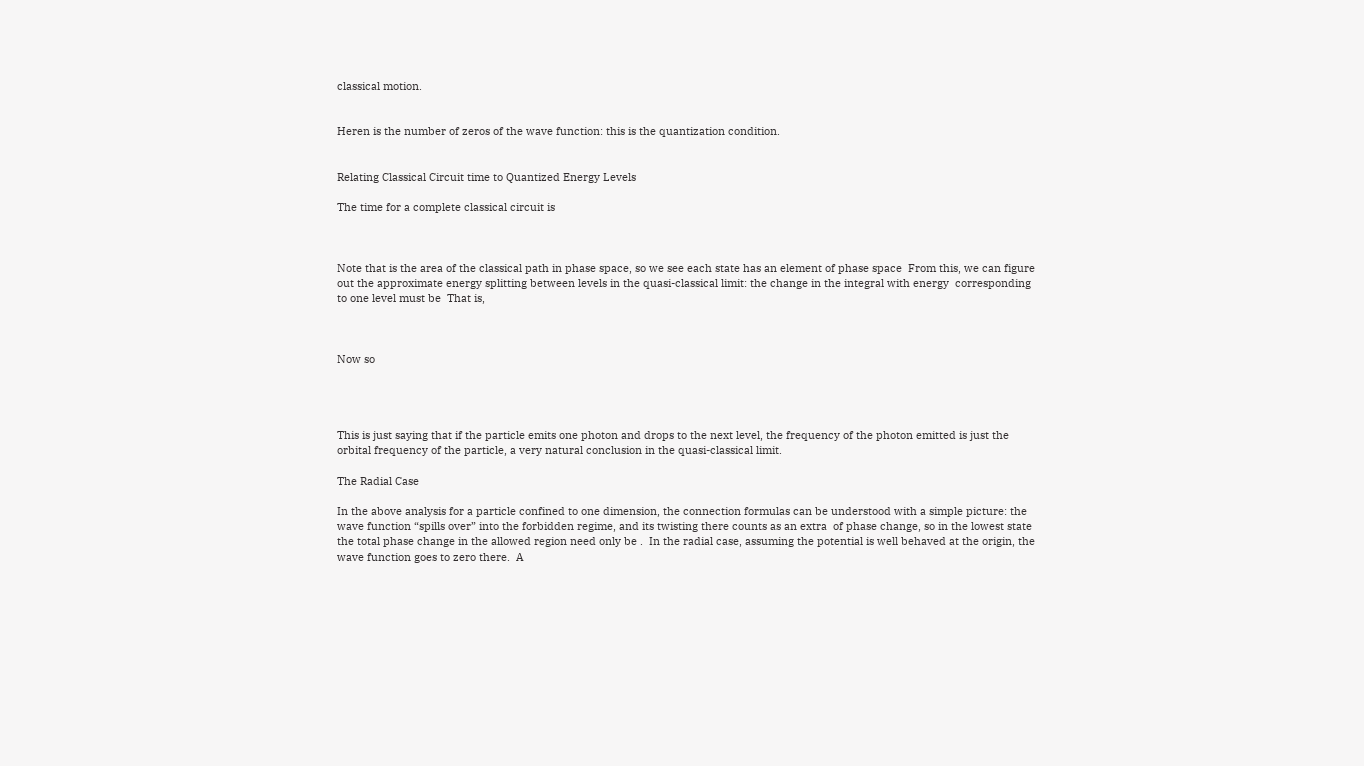classical motion.


Heren is the number of zeros of the wave function: this is the quantization condition.


Relating Classical Circuit time to Quantized Energy Levels

The time for a complete classical circuit is



Note that is the area of the classical path in phase space, so we see each state has an element of phase space  From this, we can figure out the approximate energy splitting between levels in the quasi-classical limit: the change in the integral with energy  corresponding to one level must be  That is,



Now so




This is just saying that if the particle emits one photon and drops to the next level, the frequency of the photon emitted is just the orbital frequency of the particle, a very natural conclusion in the quasi-classical limit.

The Radial Case

In the above analysis for a particle confined to one dimension, the connection formulas can be understood with a simple picture: the wave function “spills over” into the forbidden regime, and its twisting there counts as an extra  of phase change, so in the lowest state the total phase change in the allowed region need only be .  In the radial case, assuming the potential is well behaved at the origin, the wave function goes to zero there.  A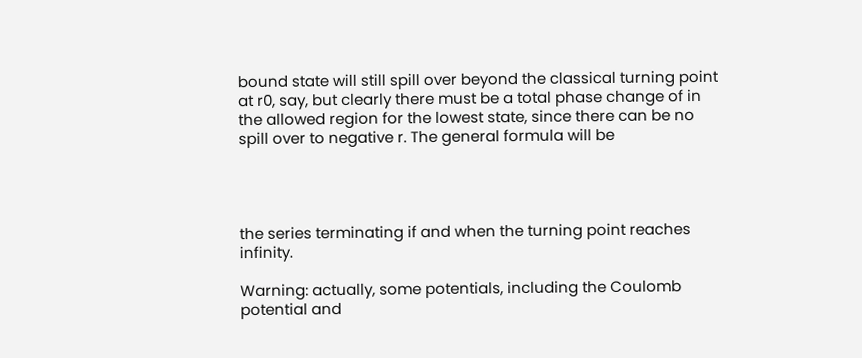bound state will still spill over beyond the classical turning point at r0, say, but clearly there must be a total phase change of in the allowed region for the lowest state, since there can be no spill over to negative r. The general formula will be




the series terminating if and when the turning point reaches infinity.

Warning: actually, some potentials, including the Coulomb potential and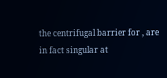the centrifugal barrier for , are in fact singular at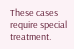These cases require special treatment.